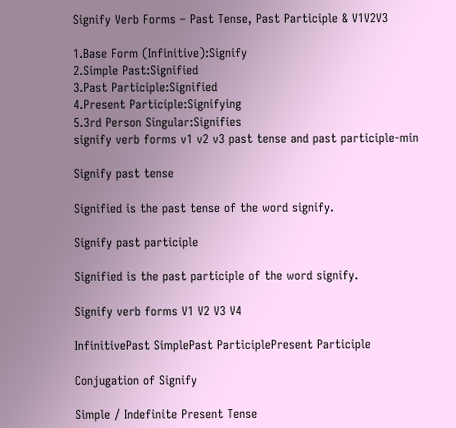Signify Verb Forms – Past Tense, Past Participle & V1V2V3

1.Base Form (Infinitive):Signify
2.Simple Past:Signified
3.Past Participle:Signified
4.Present Participle:Signifying
5.3rd Person Singular:Signifies
signify verb forms v1 v2 v3 past tense and past participle-min

Signify past tense

Signified is the past tense of the word signify.

Signify past participle

Signified is the past participle of the word signify.

Signify verb forms V1 V2 V3 V4

InfinitivePast SimplePast ParticiplePresent Participle

Conjugation of Signify

Simple / Indefinite Present Tense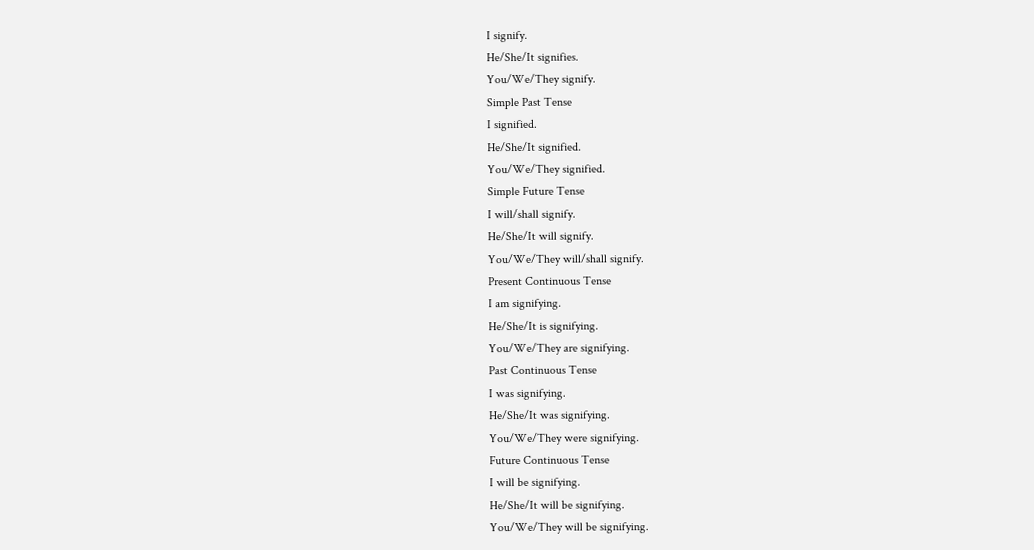I signify.
He/She/It signifies.
You/We/They signify.
Simple Past Tense
I signified.
He/She/It signified.
You/We/They signified.
Simple Future Tense
I will/shall signify.
He/She/It will signify.
You/We/They will/shall signify.
Present Continuous Tense
I am signifying.
He/She/It is signifying.
You/We/They are signifying.
Past Continuous Tense
I was signifying.
He/She/It was signifying.
You/We/They were signifying.
Future Continuous Tense
I will be signifying.
He/She/It will be signifying.
You/We/They will be signifying.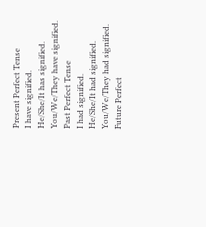Present Perfect Tense
I have signified.
He/She/It has signified.
You/We/They have signified.
Past Perfect Tense
I had signified.
He/She/It had signified.
You/We/They had signified.
Future Perfect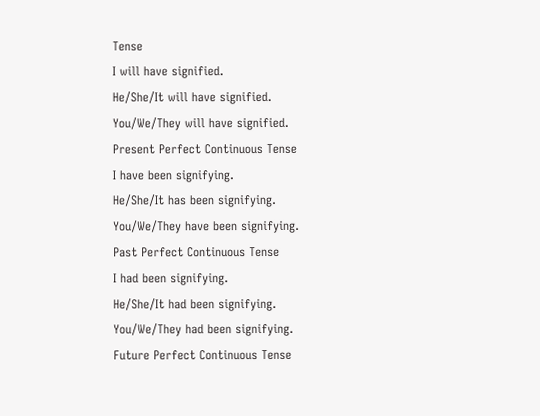Tense
I will have signified.
He/She/It will have signified.
You/We/They will have signified.
Present Perfect Continuous Tense
I have been signifying.
He/She/It has been signifying.
You/We/They have been signifying.
Past Perfect Continuous Tense
I had been signifying.
He/She/It had been signifying.
You/We/They had been signifying.
Future Perfect Continuous Tense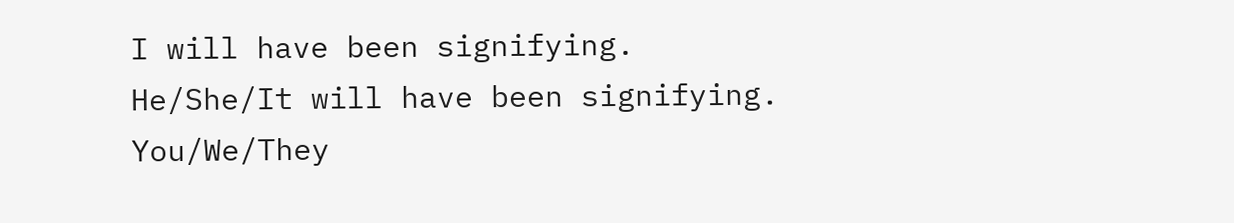I will have been signifying.
He/She/It will have been signifying.
You/We/They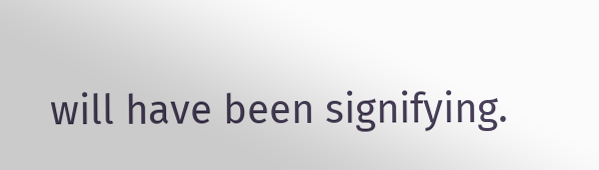will have been signifying.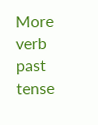More verb past tense